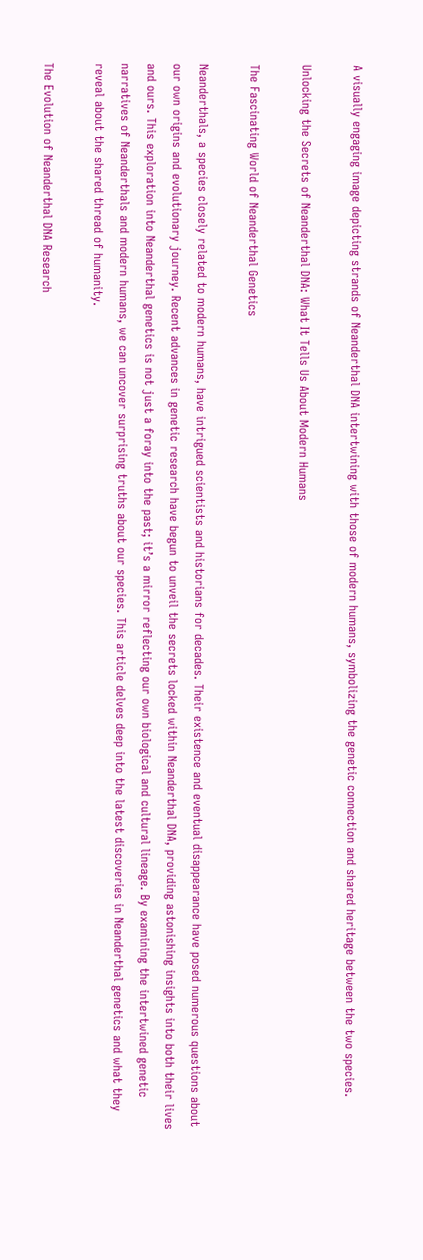A visually engaging image depicting strands of Neanderthal DNA intertwining with those of modern humans, symbolizing the genetic connection and shared heritage between the two species.

Unlocking the Secrets of Neanderthal DNA: What It Tells Us About Modern Humans

The Fascinating World of Neanderthal Genetics

Neanderthals, a species closely related to modern humans, have intrigued scientists and historians for decades. Their existence and eventual disappearance have posed numerous questions about our own origins and evolutionary journey. Recent advances in genetic research have begun to unveil the secrets locked within Neanderthal DNA, providing astonishing insights into both their lives and ours. This exploration into Neanderthal genetics is not just a foray into the past; it’s a mirror reflecting our own biological and cultural lineage. By examining the intertwined genetic narratives of Neanderthals and modern humans, we can uncover surprising truths about our species. This article delves deep into the latest discoveries in Neanderthal genetics and what they reveal about the shared thread of humanity.

The Evolution of Neanderthal DNA Research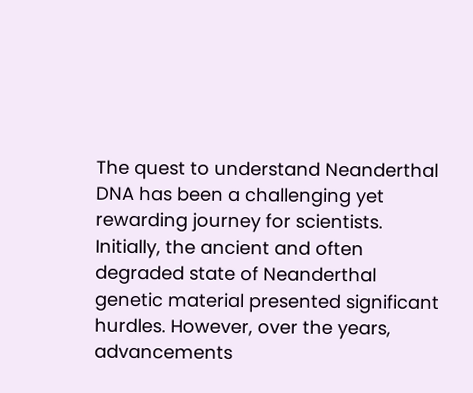The quest to understand Neanderthal DNA has been a challenging yet rewarding journey for scientists. Initially, the ancient and often degraded state of Neanderthal genetic material presented significant hurdles. However, over the years, advancements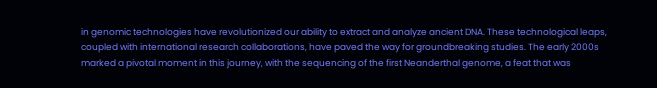in genomic technologies have revolutionized our ability to extract and analyze ancient DNA. These technological leaps, coupled with international research collaborations, have paved the way for groundbreaking studies. The early 2000s marked a pivotal moment in this journey, with the sequencing of the first Neanderthal genome, a feat that was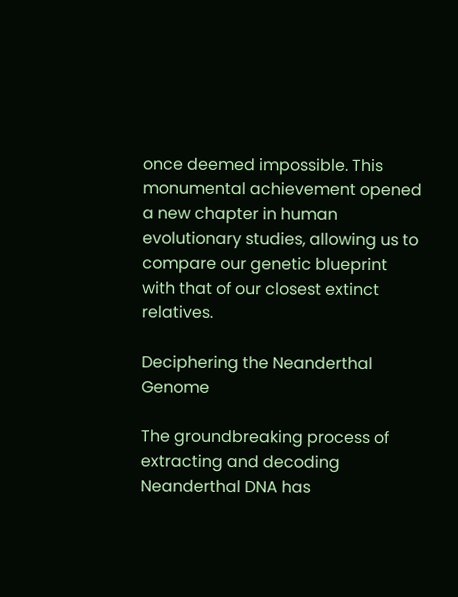once deemed impossible. This monumental achievement opened a new chapter in human evolutionary studies, allowing us to compare our genetic blueprint with that of our closest extinct relatives.

Deciphering the Neanderthal Genome

The groundbreaking process of extracting and decoding Neanderthal DNA has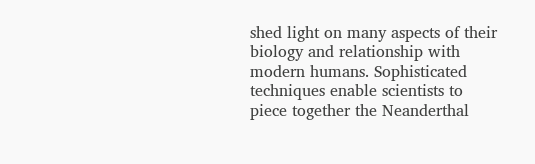shed light on many aspects of their biology and relationship with modern humans. Sophisticated techniques enable scientists to piece together the Neanderthal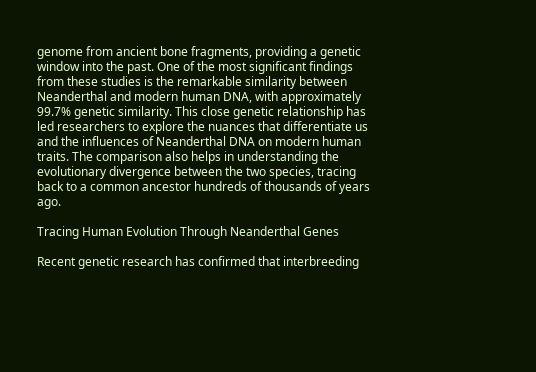genome from ancient bone fragments, providing a genetic window into the past. One of the most significant findings from these studies is the remarkable similarity between Neanderthal and modern human DNA, with approximately 99.7% genetic similarity. This close genetic relationship has led researchers to explore the nuances that differentiate us and the influences of Neanderthal DNA on modern human traits. The comparison also helps in understanding the evolutionary divergence between the two species, tracing back to a common ancestor hundreds of thousands of years ago.

Tracing Human Evolution Through Neanderthal Genes

Recent genetic research has confirmed that interbreeding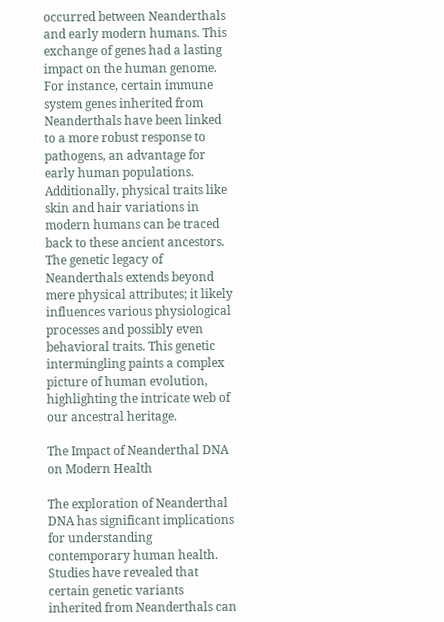occurred between Neanderthals and early modern humans. This exchange of genes had a lasting impact on the human genome. For instance, certain immune system genes inherited from Neanderthals have been linked to a more robust response to pathogens, an advantage for early human populations. Additionally, physical traits like skin and hair variations in modern humans can be traced back to these ancient ancestors. The genetic legacy of Neanderthals extends beyond mere physical attributes; it likely influences various physiological processes and possibly even behavioral traits. This genetic intermingling paints a complex picture of human evolution, highlighting the intricate web of our ancestral heritage.

The Impact of Neanderthal DNA on Modern Health

The exploration of Neanderthal DNA has significant implications for understanding contemporary human health. Studies have revealed that certain genetic variants inherited from Neanderthals can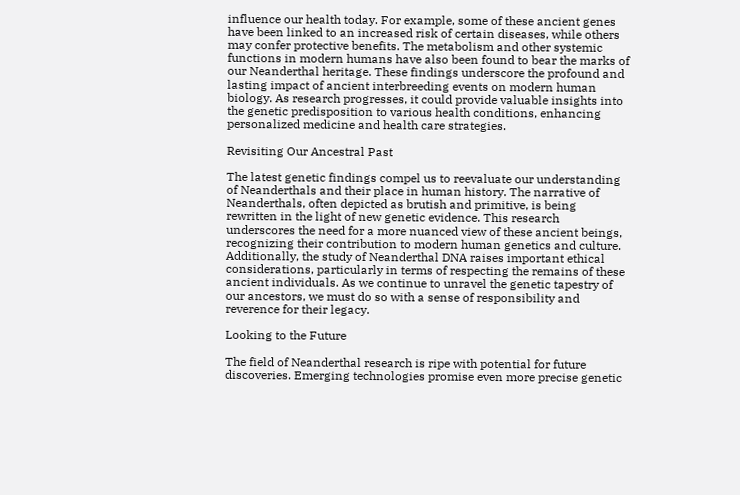influence our health today. For example, some of these ancient genes have been linked to an increased risk of certain diseases, while others may confer protective benefits. The metabolism and other systemic functions in modern humans have also been found to bear the marks of our Neanderthal heritage. These findings underscore the profound and lasting impact of ancient interbreeding events on modern human biology. As research progresses, it could provide valuable insights into the genetic predisposition to various health conditions, enhancing personalized medicine and health care strategies.

Revisiting Our Ancestral Past

The latest genetic findings compel us to reevaluate our understanding of Neanderthals and their place in human history. The narrative of Neanderthals, often depicted as brutish and primitive, is being rewritten in the light of new genetic evidence. This research underscores the need for a more nuanced view of these ancient beings, recognizing their contribution to modern human genetics and culture. Additionally, the study of Neanderthal DNA raises important ethical considerations, particularly in terms of respecting the remains of these ancient individuals. As we continue to unravel the genetic tapestry of our ancestors, we must do so with a sense of responsibility and reverence for their legacy.

Looking to the Future

The field of Neanderthal research is ripe with potential for future discoveries. Emerging technologies promise even more precise genetic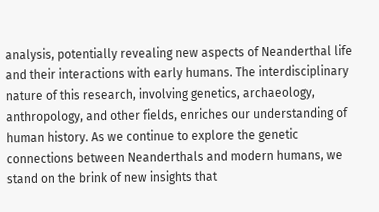analysis, potentially revealing new aspects of Neanderthal life and their interactions with early humans. The interdisciplinary nature of this research, involving genetics, archaeology, anthropology, and other fields, enriches our understanding of human history. As we continue to explore the genetic connections between Neanderthals and modern humans, we stand on the brink of new insights that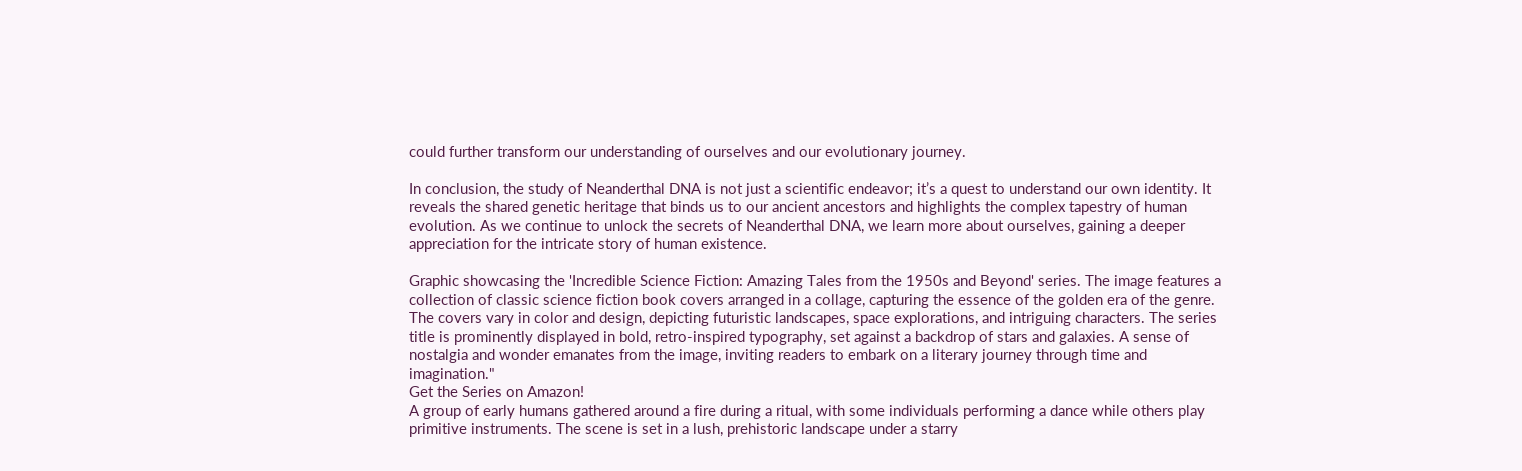could further transform our understanding of ourselves and our evolutionary journey.

In conclusion, the study of Neanderthal DNA is not just a scientific endeavor; it’s a quest to understand our own identity. It reveals the shared genetic heritage that binds us to our ancient ancestors and highlights the complex tapestry of human evolution. As we continue to unlock the secrets of Neanderthal DNA, we learn more about ourselves, gaining a deeper appreciation for the intricate story of human existence.

Graphic showcasing the 'Incredible Science Fiction: Amazing Tales from the 1950s and Beyond' series. The image features a collection of classic science fiction book covers arranged in a collage, capturing the essence of the golden era of the genre. The covers vary in color and design, depicting futuristic landscapes, space explorations, and intriguing characters. The series title is prominently displayed in bold, retro-inspired typography, set against a backdrop of stars and galaxies. A sense of nostalgia and wonder emanates from the image, inviting readers to embark on a literary journey through time and imagination."
Get the Series on Amazon!
A group of early humans gathered around a fire during a ritual, with some individuals performing a dance while others play primitive instruments. The scene is set in a lush, prehistoric landscape under a starry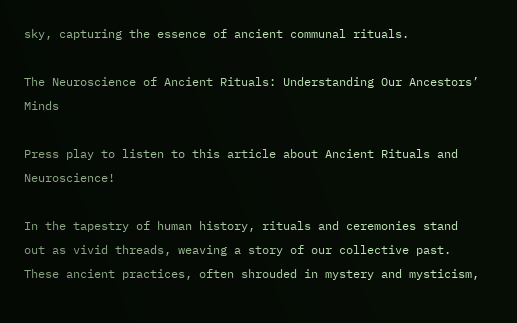sky, capturing the essence of ancient communal rituals.

The Neuroscience of Ancient Rituals: Understanding Our Ancestors’ Minds

Press play to listen to this article about Ancient Rituals and Neuroscience!

In the tapestry of human history, rituals and ceremonies stand out as vivid threads, weaving a story of our collective past. These ancient practices, often shrouded in mystery and mysticism,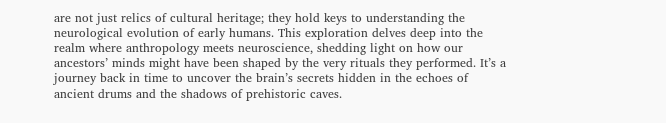are not just relics of cultural heritage; they hold keys to understanding the neurological evolution of early humans. This exploration delves deep into the realm where anthropology meets neuroscience, shedding light on how our ancestors’ minds might have been shaped by the very rituals they performed. It’s a journey back in time to uncover the brain’s secrets hidden in the echoes of ancient drums and the shadows of prehistoric caves.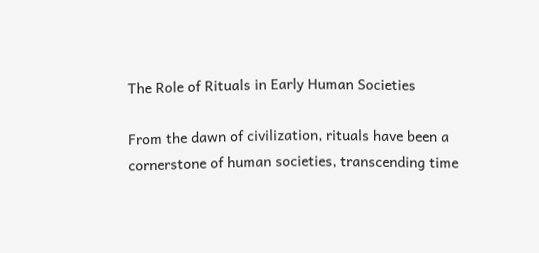The Role of Rituals in Early Human Societies

From the dawn of civilization, rituals have been a cornerstone of human societies, transcending time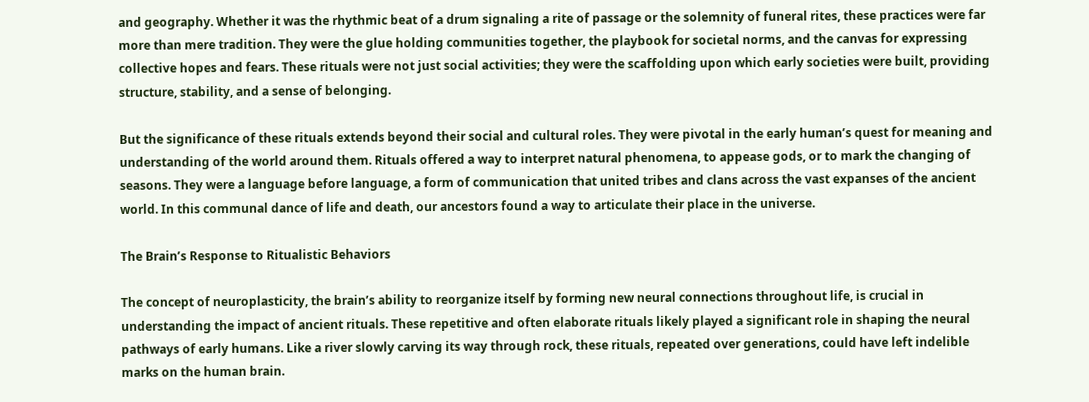and geography. Whether it was the rhythmic beat of a drum signaling a rite of passage or the solemnity of funeral rites, these practices were far more than mere tradition. They were the glue holding communities together, the playbook for societal norms, and the canvas for expressing collective hopes and fears. These rituals were not just social activities; they were the scaffolding upon which early societies were built, providing structure, stability, and a sense of belonging.

But the significance of these rituals extends beyond their social and cultural roles. They were pivotal in the early human’s quest for meaning and understanding of the world around them. Rituals offered a way to interpret natural phenomena, to appease gods, or to mark the changing of seasons. They were a language before language, a form of communication that united tribes and clans across the vast expanses of the ancient world. In this communal dance of life and death, our ancestors found a way to articulate their place in the universe.

The Brain’s Response to Ritualistic Behaviors

The concept of neuroplasticity, the brain’s ability to reorganize itself by forming new neural connections throughout life, is crucial in understanding the impact of ancient rituals. These repetitive and often elaborate rituals likely played a significant role in shaping the neural pathways of early humans. Like a river slowly carving its way through rock, these rituals, repeated over generations, could have left indelible marks on the human brain.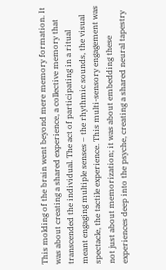This molding of the brain went beyond mere memory formation. It was about creating a shared experience, a collective memory that transcended the individual. The act of participating in a ritual meant engaging multiple senses – the rhythmic sounds, the visual spectacle, the tactile experience. This multi-sensory engagement was not just about memorization; it was about embedding these experiences deep into the psyche, creating a shared neural tapestry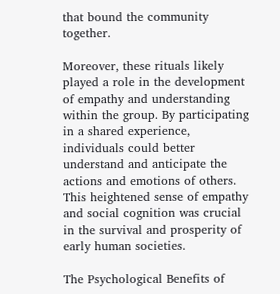that bound the community together.

Moreover, these rituals likely played a role in the development of empathy and understanding within the group. By participating in a shared experience, individuals could better understand and anticipate the actions and emotions of others. This heightened sense of empathy and social cognition was crucial in the survival and prosperity of early human societies.

The Psychological Benefits of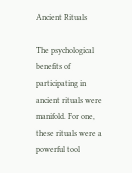Ancient Rituals

The psychological benefits of participating in ancient rituals were manifold. For one, these rituals were a powerful tool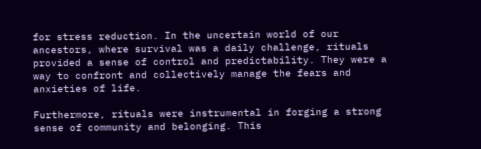for stress reduction. In the uncertain world of our ancestors, where survival was a daily challenge, rituals provided a sense of control and predictability. They were a way to confront and collectively manage the fears and anxieties of life.

Furthermore, rituals were instrumental in forging a strong sense of community and belonging. This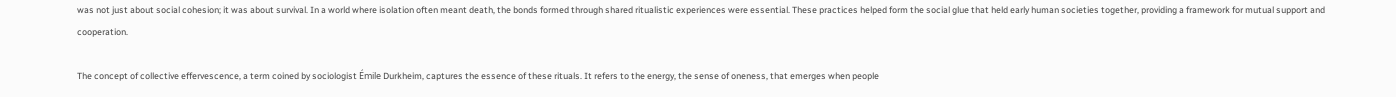was not just about social cohesion; it was about survival. In a world where isolation often meant death, the bonds formed through shared ritualistic experiences were essential. These practices helped form the social glue that held early human societies together, providing a framework for mutual support and cooperation.

The concept of collective effervescence, a term coined by sociologist Émile Durkheim, captures the essence of these rituals. It refers to the energy, the sense of oneness, that emerges when people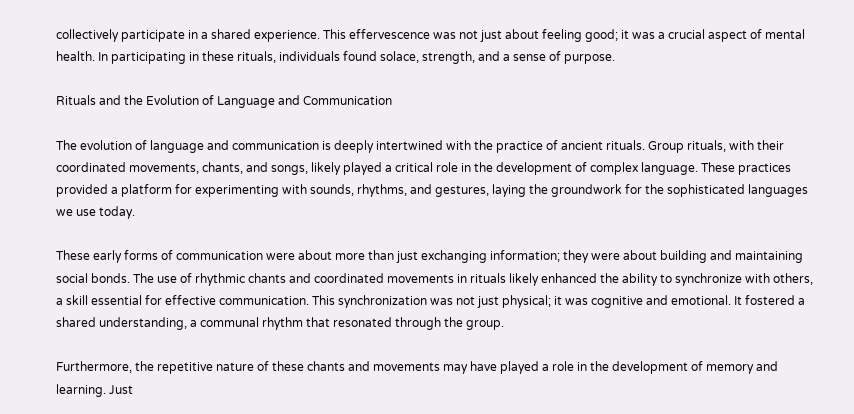collectively participate in a shared experience. This effervescence was not just about feeling good; it was a crucial aspect of mental health. In participating in these rituals, individuals found solace, strength, and a sense of purpose.

Rituals and the Evolution of Language and Communication

The evolution of language and communication is deeply intertwined with the practice of ancient rituals. Group rituals, with their coordinated movements, chants, and songs, likely played a critical role in the development of complex language. These practices provided a platform for experimenting with sounds, rhythms, and gestures, laying the groundwork for the sophisticated languages we use today.

These early forms of communication were about more than just exchanging information; they were about building and maintaining social bonds. The use of rhythmic chants and coordinated movements in rituals likely enhanced the ability to synchronize with others, a skill essential for effective communication. This synchronization was not just physical; it was cognitive and emotional. It fostered a shared understanding, a communal rhythm that resonated through the group.

Furthermore, the repetitive nature of these chants and movements may have played a role in the development of memory and learning. Just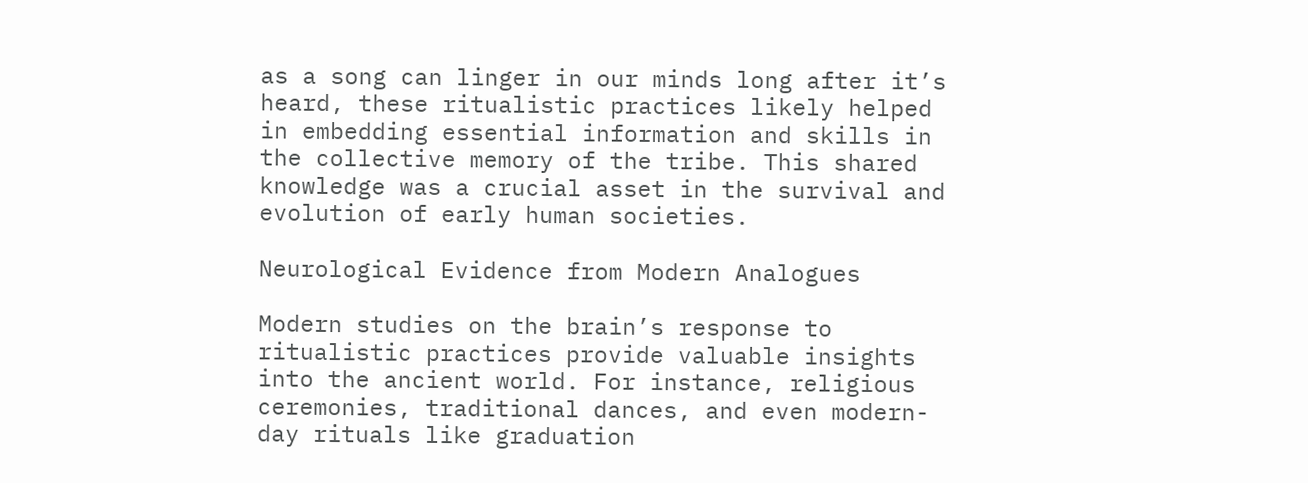as a song can linger in our minds long after it’s heard, these ritualistic practices likely helped in embedding essential information and skills in the collective memory of the tribe. This shared knowledge was a crucial asset in the survival and evolution of early human societies.

Neurological Evidence from Modern Analogues

Modern studies on the brain’s response to ritualistic practices provide valuable insights into the ancient world. For instance, religious ceremonies, traditional dances, and even modern-day rituals like graduation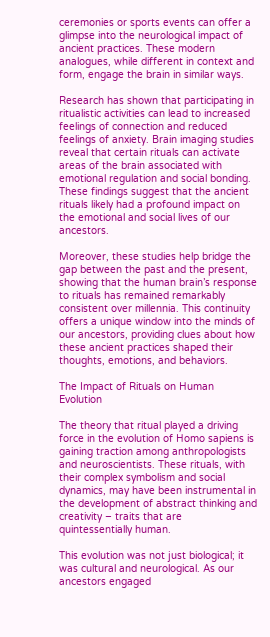ceremonies or sports events can offer a glimpse into the neurological impact of ancient practices. These modern analogues, while different in context and form, engage the brain in similar ways.

Research has shown that participating in ritualistic activities can lead to increased feelings of connection and reduced feelings of anxiety. Brain imaging studies reveal that certain rituals can activate areas of the brain associated with emotional regulation and social bonding. These findings suggest that the ancient rituals likely had a profound impact on the emotional and social lives of our ancestors.

Moreover, these studies help bridge the gap between the past and the present, showing that the human brain’s response to rituals has remained remarkably consistent over millennia. This continuity offers a unique window into the minds of our ancestors, providing clues about how these ancient practices shaped their thoughts, emotions, and behaviors.

The Impact of Rituals on Human Evolution

The theory that ritual played a driving force in the evolution of Homo sapiens is gaining traction among anthropologists and neuroscientists. These rituals, with their complex symbolism and social dynamics, may have been instrumental in the development of abstract thinking and creativity – traits that are quintessentially human.

This evolution was not just biological; it was cultural and neurological. As our ancestors engaged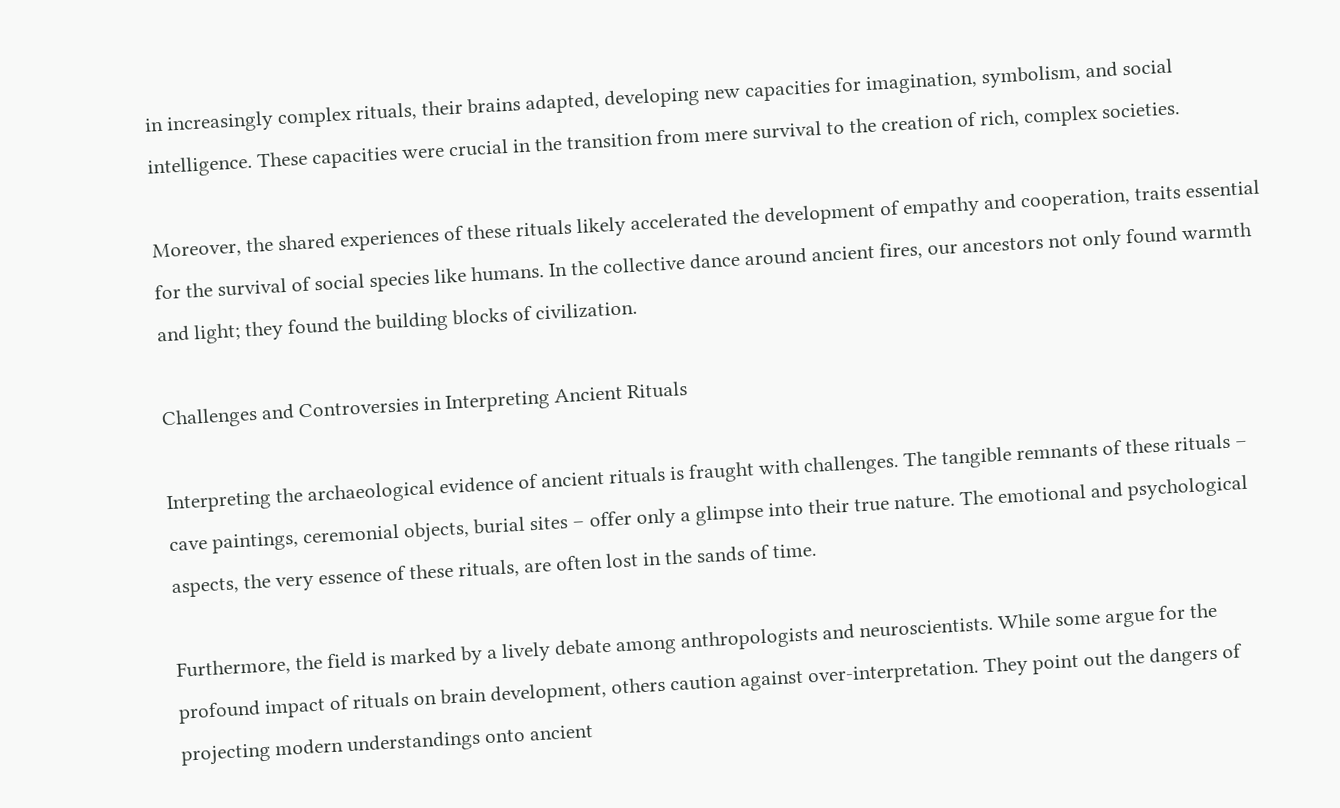in increasingly complex rituals, their brains adapted, developing new capacities for imagination, symbolism, and social intelligence. These capacities were crucial in the transition from mere survival to the creation of rich, complex societies.

Moreover, the shared experiences of these rituals likely accelerated the development of empathy and cooperation, traits essential for the survival of social species like humans. In the collective dance around ancient fires, our ancestors not only found warmth and light; they found the building blocks of civilization.

Challenges and Controversies in Interpreting Ancient Rituals

Interpreting the archaeological evidence of ancient rituals is fraught with challenges. The tangible remnants of these rituals – cave paintings, ceremonial objects, burial sites – offer only a glimpse into their true nature. The emotional and psychological aspects, the very essence of these rituals, are often lost in the sands of time.

Furthermore, the field is marked by a lively debate among anthropologists and neuroscientists. While some argue for the profound impact of rituals on brain development, others caution against over-interpretation. They point out the dangers of projecting modern understandings onto ancient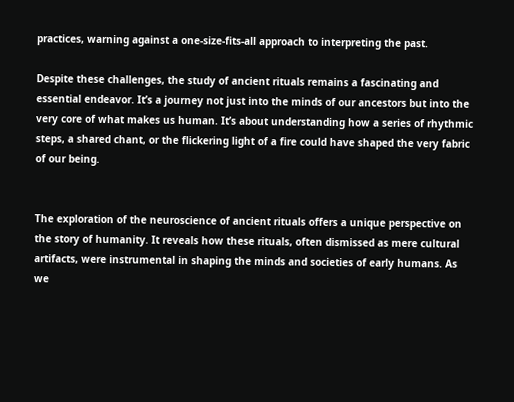practices, warning against a one-size-fits-all approach to interpreting the past.

Despite these challenges, the study of ancient rituals remains a fascinating and essential endeavor. It’s a journey not just into the minds of our ancestors but into the very core of what makes us human. It’s about understanding how a series of rhythmic steps, a shared chant, or the flickering light of a fire could have shaped the very fabric of our being.


The exploration of the neuroscience of ancient rituals offers a unique perspective on the story of humanity. It reveals how these rituals, often dismissed as mere cultural artifacts, were instrumental in shaping the minds and societies of early humans. As we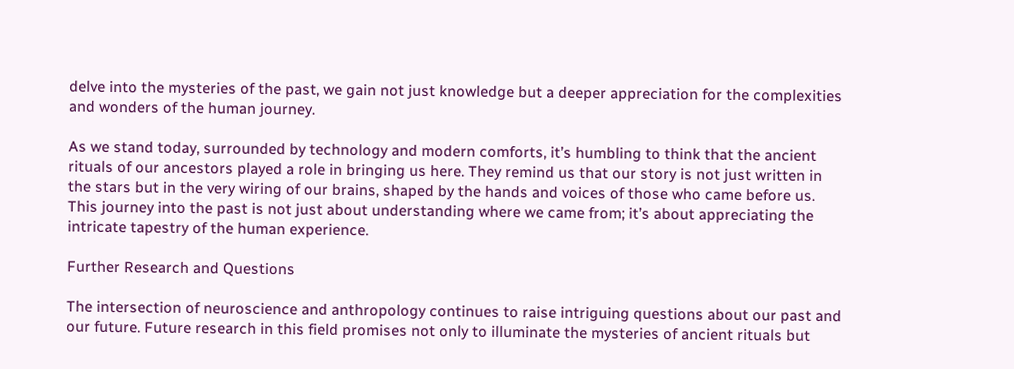delve into the mysteries of the past, we gain not just knowledge but a deeper appreciation for the complexities and wonders of the human journey.

As we stand today, surrounded by technology and modern comforts, it’s humbling to think that the ancient rituals of our ancestors played a role in bringing us here. They remind us that our story is not just written in the stars but in the very wiring of our brains, shaped by the hands and voices of those who came before us. This journey into the past is not just about understanding where we came from; it’s about appreciating the intricate tapestry of the human experience.

Further Research and Questions

The intersection of neuroscience and anthropology continues to raise intriguing questions about our past and our future. Future research in this field promises not only to illuminate the mysteries of ancient rituals but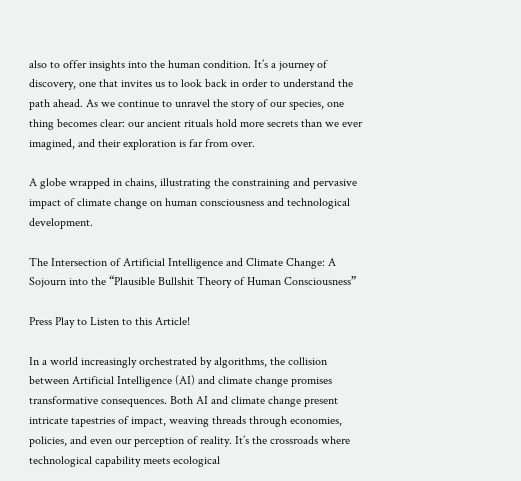also to offer insights into the human condition. It’s a journey of discovery, one that invites us to look back in order to understand the path ahead. As we continue to unravel the story of our species, one thing becomes clear: our ancient rituals hold more secrets than we ever imagined, and their exploration is far from over.

A globe wrapped in chains, illustrating the constraining and pervasive impact of climate change on human consciousness and technological development.

The Intersection of Artificial Intelligence and Climate Change: A Sojourn into the “Plausible Bullshit Theory of Human Consciousness”

Press Play to Listen to this Article!

In a world increasingly orchestrated by algorithms, the collision between Artificial Intelligence (AI) and climate change promises transformative consequences. Both AI and climate change present intricate tapestries of impact, weaving threads through economies, policies, and even our perception of reality. It’s the crossroads where technological capability meets ecological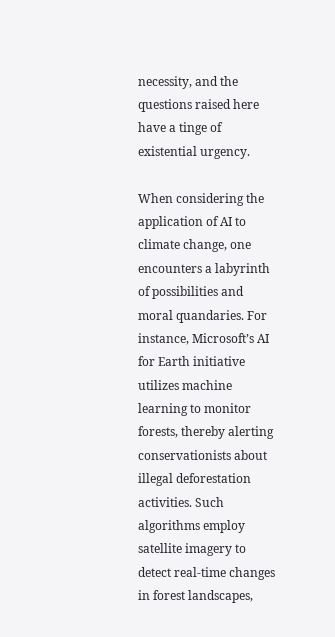necessity, and the questions raised here have a tinge of existential urgency.

When considering the application of AI to climate change, one encounters a labyrinth of possibilities and moral quandaries. For instance, Microsoft’s AI for Earth initiative utilizes machine learning to monitor forests, thereby alerting conservationists about illegal deforestation activities. Such algorithms employ satellite imagery to detect real-time changes in forest landscapes,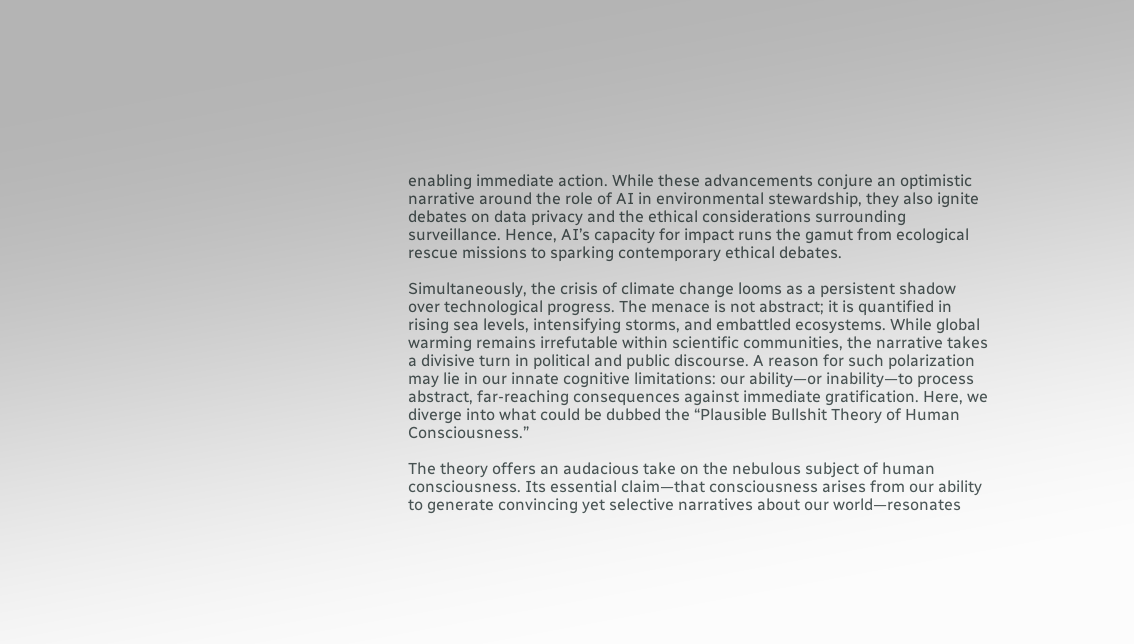enabling immediate action. While these advancements conjure an optimistic narrative around the role of AI in environmental stewardship, they also ignite debates on data privacy and the ethical considerations surrounding surveillance. Hence, AI’s capacity for impact runs the gamut from ecological rescue missions to sparking contemporary ethical debates.

Simultaneously, the crisis of climate change looms as a persistent shadow over technological progress. The menace is not abstract; it is quantified in rising sea levels, intensifying storms, and embattled ecosystems. While global warming remains irrefutable within scientific communities, the narrative takes a divisive turn in political and public discourse. A reason for such polarization may lie in our innate cognitive limitations: our ability—or inability—to process abstract, far-reaching consequences against immediate gratification. Here, we diverge into what could be dubbed the “Plausible Bullshit Theory of Human Consciousness.”

The theory offers an audacious take on the nebulous subject of human consciousness. Its essential claim—that consciousness arises from our ability to generate convincing yet selective narratives about our world—resonates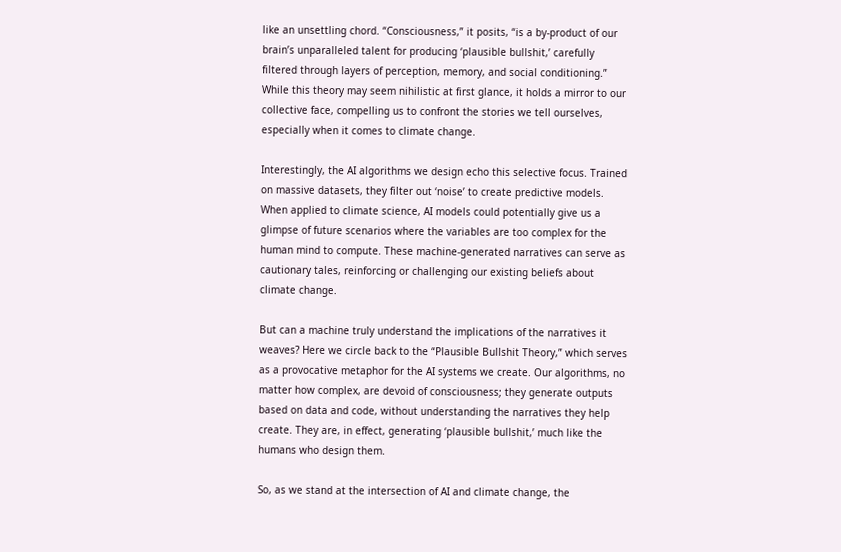like an unsettling chord. “Consciousness,” it posits, “is a by-product of our brain’s unparalleled talent for producing ‘plausible bullshit,’ carefully filtered through layers of perception, memory, and social conditioning.” While this theory may seem nihilistic at first glance, it holds a mirror to our collective face, compelling us to confront the stories we tell ourselves, especially when it comes to climate change.

Interestingly, the AI algorithms we design echo this selective focus. Trained on massive datasets, they filter out ‘noise’ to create predictive models. When applied to climate science, AI models could potentially give us a glimpse of future scenarios where the variables are too complex for the human mind to compute. These machine-generated narratives can serve as cautionary tales, reinforcing or challenging our existing beliefs about climate change.

But can a machine truly understand the implications of the narratives it weaves? Here we circle back to the “Plausible Bullshit Theory,” which serves as a provocative metaphor for the AI systems we create. Our algorithms, no matter how complex, are devoid of consciousness; they generate outputs based on data and code, without understanding the narratives they help create. They are, in effect, generating ‘plausible bullshit,’ much like the humans who design them.

So, as we stand at the intersection of AI and climate change, the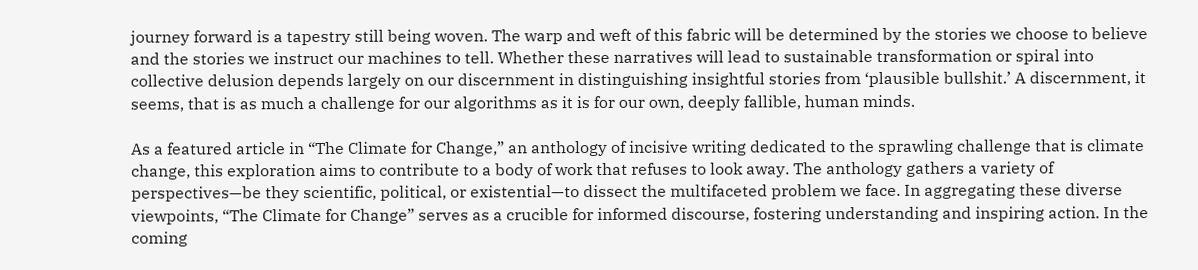journey forward is a tapestry still being woven. The warp and weft of this fabric will be determined by the stories we choose to believe and the stories we instruct our machines to tell. Whether these narratives will lead to sustainable transformation or spiral into collective delusion depends largely on our discernment in distinguishing insightful stories from ‘plausible bullshit.’ A discernment, it seems, that is as much a challenge for our algorithms as it is for our own, deeply fallible, human minds.

As a featured article in “The Climate for Change,” an anthology of incisive writing dedicated to the sprawling challenge that is climate change, this exploration aims to contribute to a body of work that refuses to look away. The anthology gathers a variety of perspectives—be they scientific, political, or existential—to dissect the multifaceted problem we face. In aggregating these diverse viewpoints, “The Climate for Change” serves as a crucible for informed discourse, fostering understanding and inspiring action. In the coming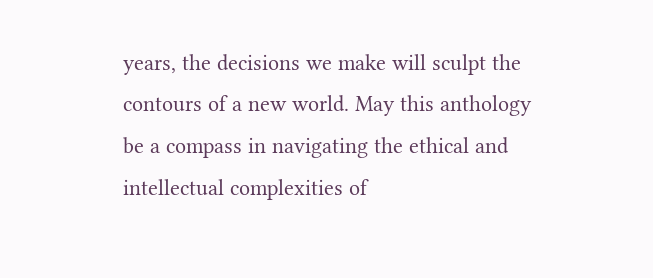years, the decisions we make will sculpt the contours of a new world. May this anthology be a compass in navigating the ethical and intellectual complexities of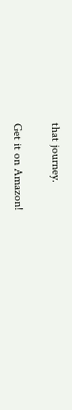that journey.

Get it on Amazon!